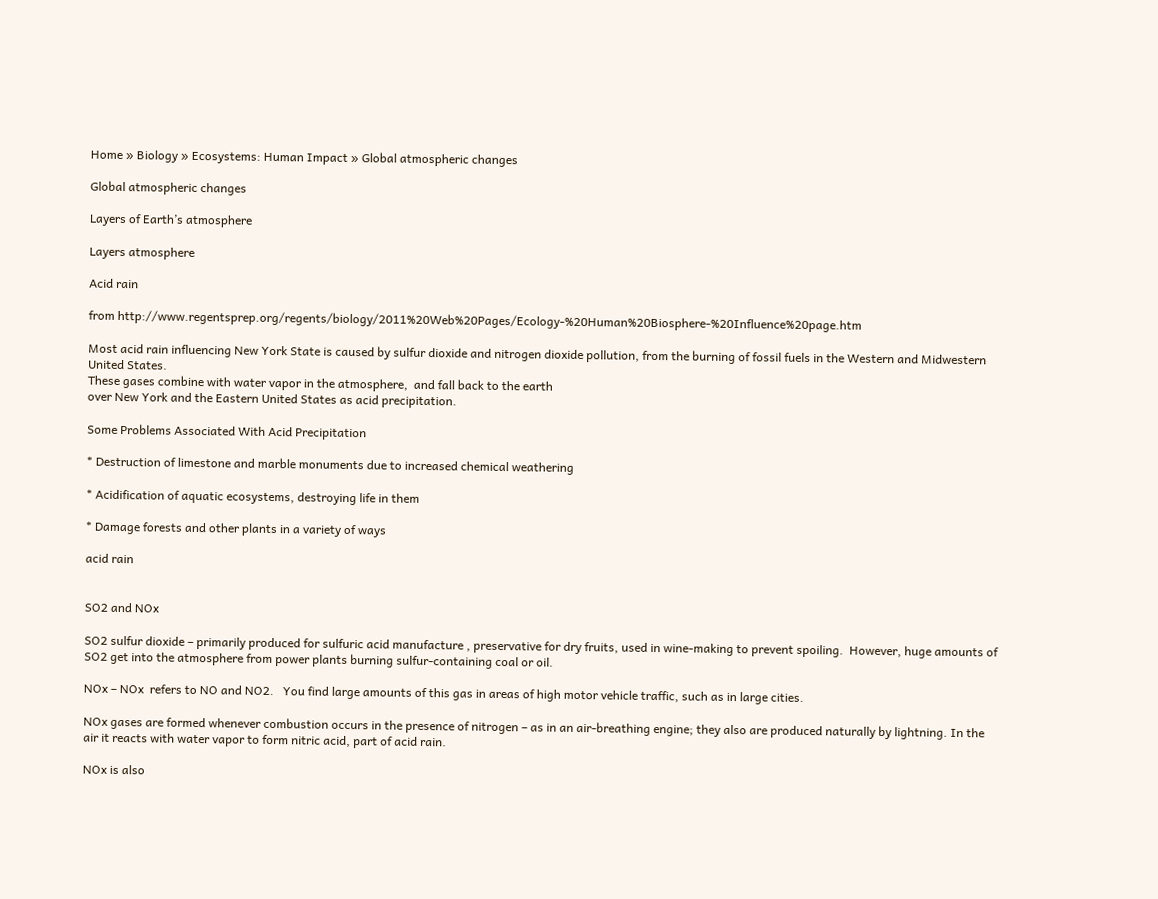Home » Biology » Ecosystems: Human Impact » Global atmospheric changes

Global atmospheric changes

Layers of Earth’s atmosphere

Layers atmosphere

Acid rain

from http://www.regentsprep.org/regents/biology/2011%20Web%20Pages/Ecology-%20Human%20Biosphere-%20Influence%20page.htm

Most acid rain influencing New York State is caused by sulfur dioxide and nitrogen dioxide pollution, from the burning of fossil fuels in the Western and Midwestern United States.
These gases combine with water vapor in the atmosphere,  and fall back to the earth
over New York and the Eastern United States as acid precipitation.

Some Problems Associated With Acid Precipitation

* Destruction of limestone and marble monuments due to increased chemical weathering

* Acidification of aquatic ecosystems, destroying life in them

* Damage forests and other plants in a variety of ways

acid rain


SO2 and NOx

SO2 sulfur dioxide – primarily produced for sulfuric acid manufacture , preservative for dry fruits, used in wine-making to prevent spoiling.  However, huge amounts of SO2 get into the atmosphere from power plants burning sulfur-containing coal or oil.

NOx – NOx  refers to NO and NO2.   You find large amounts of this gas in areas of high motor vehicle traffic, such as in large cities.

NOx gases are formed whenever combustion occurs in the presence of nitrogen – as in an air-breathing engine; they also are produced naturally by lightning. In the air it reacts with water vapor to form nitric acid, part of acid rain.

NOx is also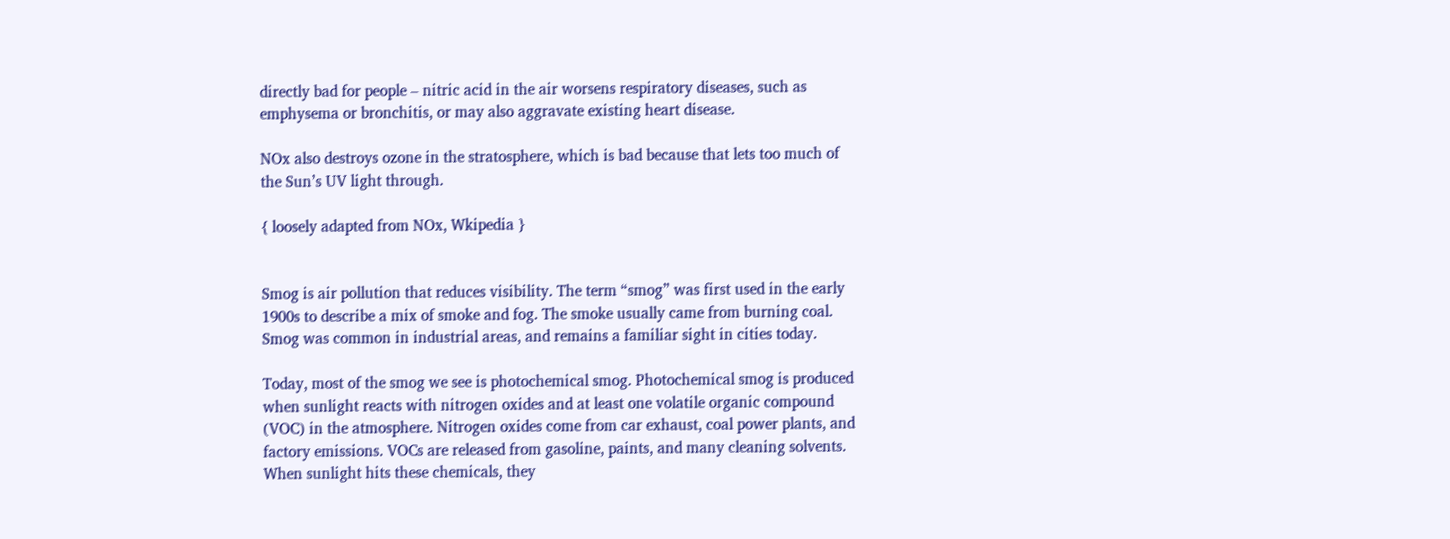directly bad for people – nitric acid in the air worsens respiratory diseases, such as emphysema or bronchitis, or may also aggravate existing heart disease.

NOx also destroys ozone in the stratosphere, which is bad because that lets too much of the Sun’s UV light through.

{ loosely adapted from NOx, Wkipedia }


Smog is air pollution that reduces visibility. The term “smog” was first used in the early 1900s to describe a mix of smoke and fog. The smoke usually came from burning coal. Smog was common in industrial areas, and remains a familiar sight in cities today.

Today, most of the smog we see is photochemical smog. Photochemical smog is produced when sunlight reacts with nitrogen oxides and at least one volatile organic compound (VOC) in the atmosphere. Nitrogen oxides come from car exhaust, coal power plants, and factory emissions. VOCs are released from gasoline, paints, and many cleaning solvents. When sunlight hits these chemicals, they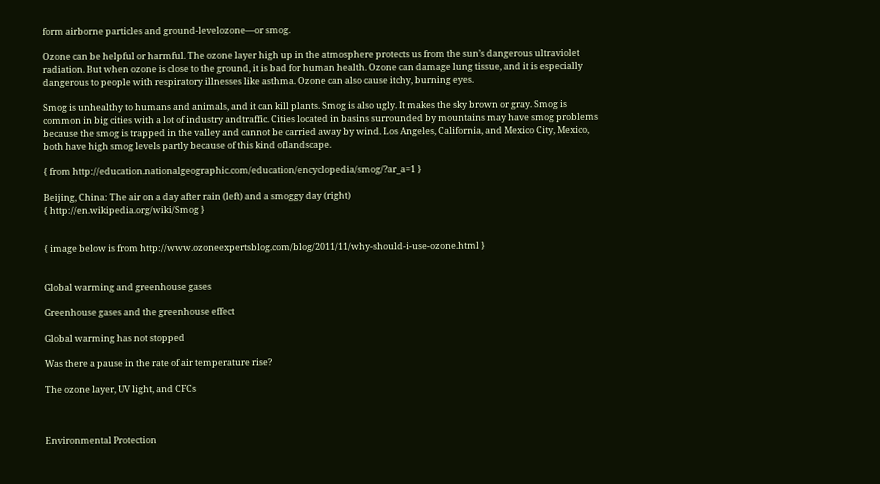form airborne particles and ground-levelozone—or smog.

Ozone can be helpful or harmful. The ozone layer high up in the atmosphere protects us from the sun’s dangerous ultraviolet radiation. But when ozone is close to the ground, it is bad for human health. Ozone can damage lung tissue, and it is especially dangerous to people with respiratory illnesses like asthma. Ozone can also cause itchy, burning eyes.

Smog is unhealthy to humans and animals, and it can kill plants. Smog is also ugly. It makes the sky brown or gray. Smog is common in big cities with a lot of industry andtraffic. Cities located in basins surrounded by mountains may have smog problems because the smog is trapped in the valley and cannot be carried away by wind. Los Angeles, California, and Mexico City, Mexico, both have high smog levels partly because of this kind oflandscape.

{ from http://education.nationalgeographic.com/education/encyclopedia/smog/?ar_a=1 }

Beijing, China: The air on a day after rain (left) and a smoggy day (right)
{ http://en.wikipedia.org/wiki/Smog }


{ image below is from http://www.ozoneexpertsblog.com/blog/2011/11/why-should-i-use-ozone.html }


Global warming and greenhouse gases

Greenhouse gases and the greenhouse effect

Global warming has not stopped

Was there a pause in the rate of air temperature rise?

The ozone layer, UV light, and CFCs



Environmental Protection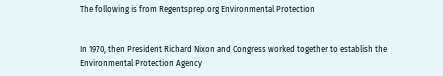The following is from Regentsprep.org Environmental Protection


In 1970, then President Richard Nixon and Congress worked together to establish the Environmental Protection Agency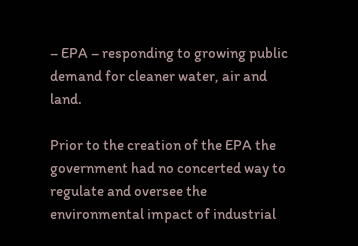– EPA – responding to growing public demand for cleaner water, air and land.

Prior to the creation of the EPA the government had no concerted way to regulate and oversee the environmental impact of industrial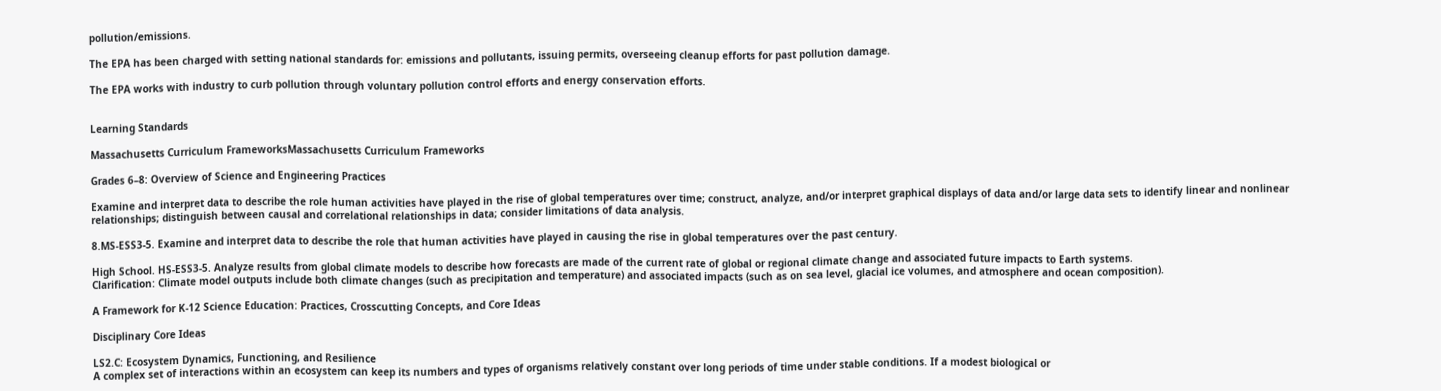pollution/emissions.

The EPA has been charged with setting national standards for: emissions and pollutants, issuing permits, overseeing cleanup efforts for past pollution damage.

The EPA works with industry to curb pollution through voluntary pollution control efforts and energy conservation efforts.


Learning Standards

Massachusetts Curriculum FrameworksMassachusetts Curriculum Frameworks

Grades 6–8: Overview of Science and Engineering Practices

Examine and interpret data to describe the role human activities have played in the rise of global temperatures over time; construct, analyze, and/or interpret graphical displays of data and/or large data sets to identify linear and nonlinear relationships; distinguish between causal and correlational relationships in data; consider limitations of data analysis.

8.MS-ESS3-5. Examine and interpret data to describe the role that human activities have played in causing the rise in global temperatures over the past century.

High School. HS-ESS3-5. Analyze results from global climate models to describe how forecasts are made of the current rate of global or regional climate change and associated future impacts to Earth systems.
Clarification: Climate model outputs include both climate changes (such as precipitation and temperature) and associated impacts (such as on sea level, glacial ice volumes, and atmosphere and ocean composition).

A Framework for K-12 Science Education: Practices, Crosscutting Concepts, and Core Ideas

Disciplinary Core Ideas

LS2.C: Ecosystem Dynamics, Functioning, and Resilience
A complex set of interactions within an ecosystem can keep its numbers and types of organisms relatively constant over long periods of time under stable conditions. If a modest biological or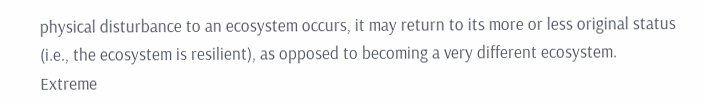physical disturbance to an ecosystem occurs, it may return to its more or less original status (i.e., the ecosystem is resilient), as opposed to becoming a very different ecosystem. Extreme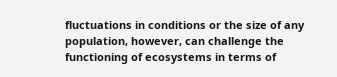fluctuations in conditions or the size of any population, however, can challenge the functioning of ecosystems in terms of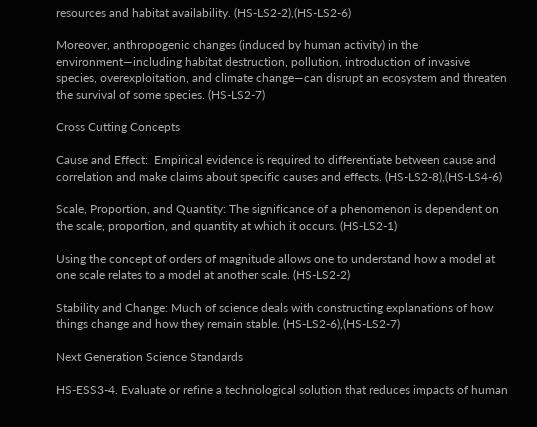resources and habitat availability. (HS-LS2-2),(HS-LS2-6)

Moreover, anthropogenic changes (induced by human activity) in the environment—including habitat destruction, pollution, introduction of invasive species, overexploitation, and climate change—can disrupt an ecosystem and threaten the survival of some species. (HS-LS2-7)

Cross Cutting Concepts

Cause and Effect:  Empirical evidence is required to differentiate between cause and correlation and make claims about specific causes and effects. (HS-LS2-8),(HS-LS4-6)

Scale, Proportion, and Quantity: The significance of a phenomenon is dependent on the scale, proportion, and quantity at which it occurs. (HS-LS2-1)

Using the concept of orders of magnitude allows one to understand how a model at one scale relates to a model at another scale. (HS-LS2-2)

Stability and Change: Much of science deals with constructing explanations of how things change and how they remain stable. (HS-LS2-6),(HS-LS2-7)

Next Generation Science Standards

HS-ESS3-4. Evaluate or refine a technological solution that reduces impacts of human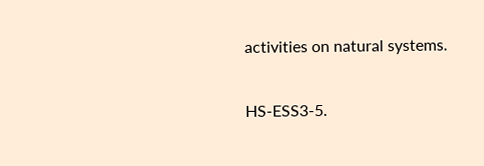activities on natural systems.

HS-ESS3-5.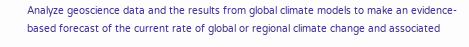Analyze geoscience data and the results from global climate models to make an evidence-based forecast of the current rate of global or regional climate change and associated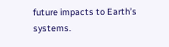future impacts to Earth’s systems.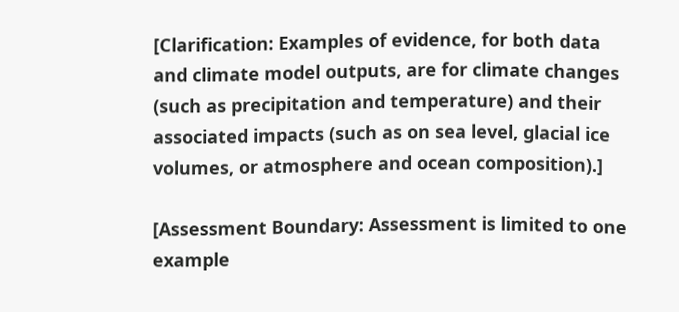[Clarification: Examples of evidence, for both data and climate model outputs, are for climate changes (such as precipitation and temperature) and their associated impacts (such as on sea level, glacial ice volumes, or atmosphere and ocean composition).]

[Assessment Boundary: Assessment is limited to one example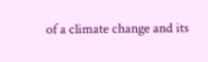of a climate change and its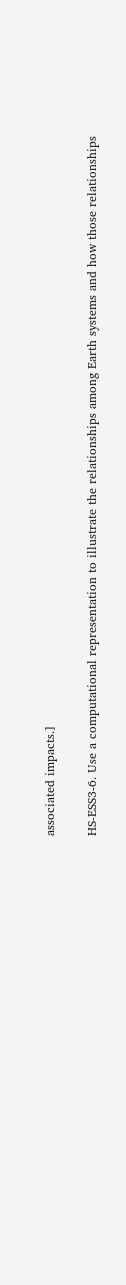associated impacts.]

HS-ESS3-6. Use a computational representation to illustrate the relationships among Earth systems and how those relationships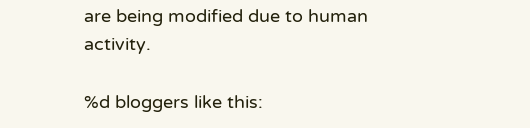are being modified due to human activity.

%d bloggers like this: